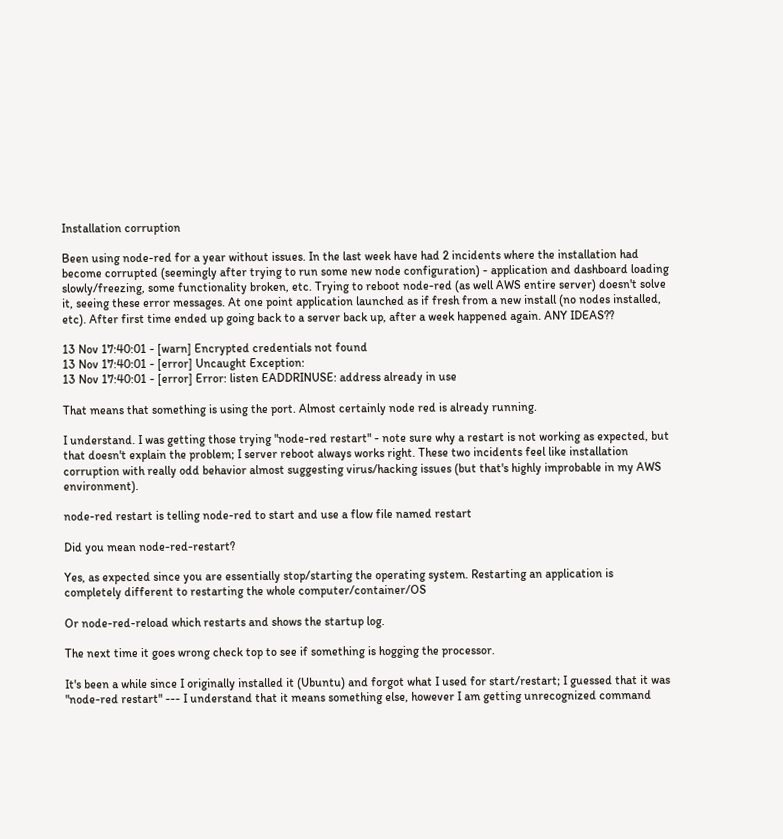Installation corruption

Been using node-red for a year without issues. In the last week have had 2 incidents where the installation had become corrupted (seemingly after trying to run some new node configuration) - application and dashboard loading slowly/freezing, some functionality broken, etc. Trying to reboot node-red (as well AWS entire server) doesn't solve it, seeing these error messages. At one point application launched as if fresh from a new install (no nodes installed, etc). After first time ended up going back to a server back up, after a week happened again. ANY IDEAS??

13 Nov 17:40:01 - [warn] Encrypted credentials not found
13 Nov 17:40:01 - [error] Uncaught Exception:
13 Nov 17:40:01 - [error] Error: listen EADDRINUSE: address already in use

That means that something is using the port. Almost certainly node red is already running.

I understand. I was getting those trying "node-red restart" - note sure why a restart is not working as expected, but that doesn't explain the problem; I server reboot always works right. These two incidents feel like installation corruption with really odd behavior almost suggesting virus/hacking issues (but that's highly improbable in my AWS environment).

node-red restart is telling node-red to start and use a flow file named restart

Did you mean node-red-restart?

Yes, as expected since you are essentially stop/starting the operating system. Restarting an application is completely different to restarting the whole computer/container/OS

Or node-red-reload which restarts and shows the startup log.

The next time it goes wrong check top to see if something is hogging the processor.

It's been a while since I originally installed it (Ubuntu) and forgot what I used for start/restart; I guessed that it was "node-red restart" --- I understand that it means something else, however I am getting unrecognized command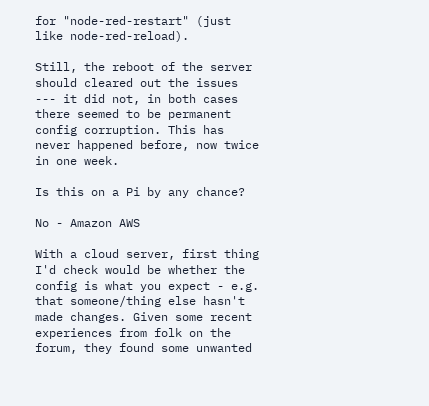for "node-red-restart" (just like node-red-reload).

Still, the reboot of the server should cleared out the issues --- it did not, in both cases there seemed to be permanent config corruption. This has never happened before, now twice in one week.

Is this on a Pi by any chance?

No - Amazon AWS

With a cloud server, first thing I'd check would be whether the config is what you expect - e.g. that someone/thing else hasn't made changes. Given some recent experiences from folk on the forum, they found some unwanted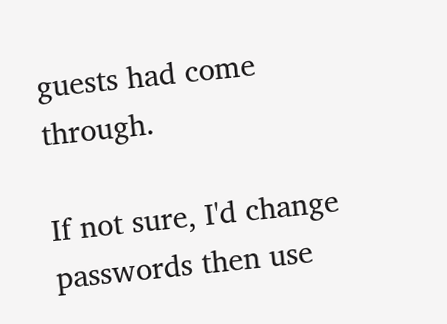guests had come through.

If not sure, I'd change passwords then use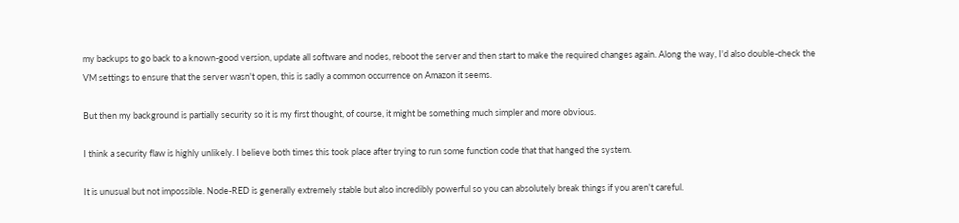my backups to go back to a known-good version, update all software and nodes, reboot the server and then start to make the required changes again. Along the way, I'd also double-check the VM settings to ensure that the server wasn't open, this is sadly a common occurrence on Amazon it seems.

But then my background is partially security so it is my first thought, of course, it might be something much simpler and more obvious.

I think a security flaw is highly unlikely. I believe both times this took place after trying to run some function code that that hanged the system.

It is unusual but not impossible. Node-RED is generally extremely stable but also incredibly powerful so you can absolutely break things if you aren't careful.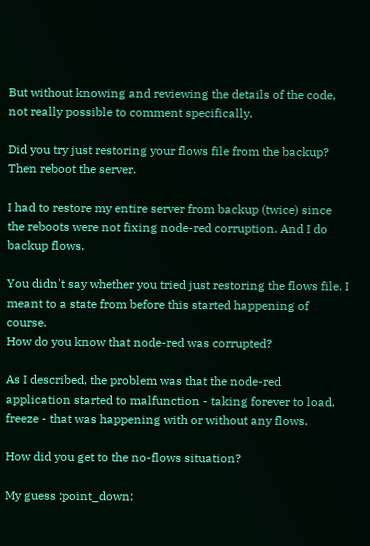But without knowing and reviewing the details of the code, not really possible to comment specifically.

Did you try just restoring your flows file from the backup? Then reboot the server.

I had to restore my entire server from backup (twice) since the reboots were not fixing node-red corruption. And I do backup flows.

You didn't say whether you tried just restoring the flows file. I meant to a state from before this started happening of course.
How do you know that node-red was corrupted?

As I described, the problem was that the node-red application started to malfunction - taking forever to load, freeze - that was happening with or without any flows.

How did you get to the no-flows situation?

My guess :point_down: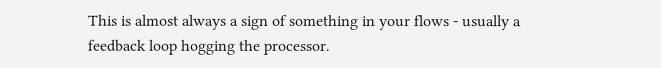This is almost always a sign of something in your flows - usually a feedback loop hogging the processor.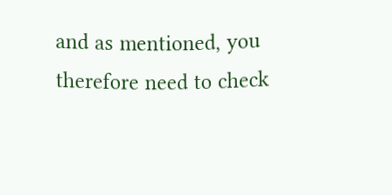and as mentioned, you therefore need to check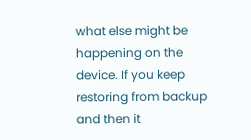what else might be happening on the device. If you keep restoring from backup and then it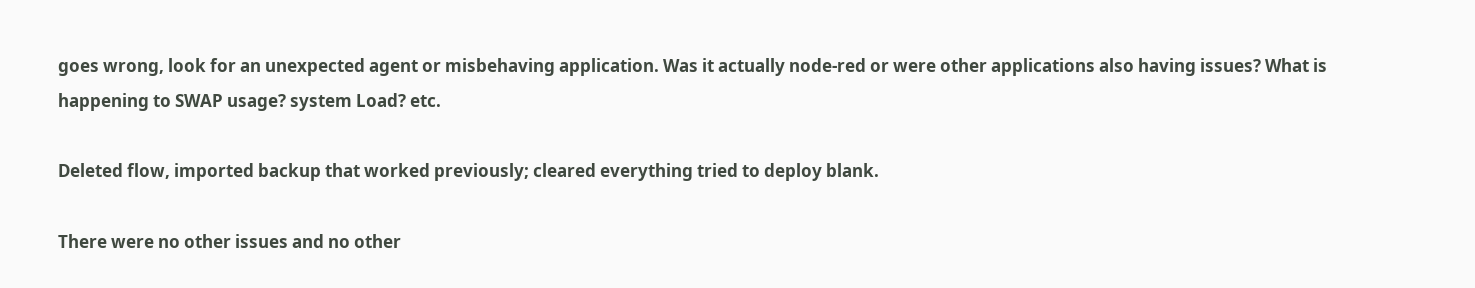goes wrong, look for an unexpected agent or misbehaving application. Was it actually node-red or were other applications also having issues? What is happening to SWAP usage? system Load? etc.

Deleted flow, imported backup that worked previously; cleared everything tried to deploy blank.

There were no other issues and no other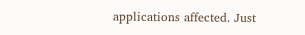applications affected. Just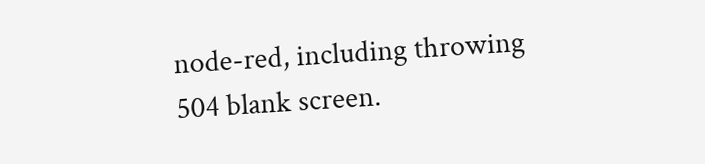node-red, including throwing 504 blank screen.